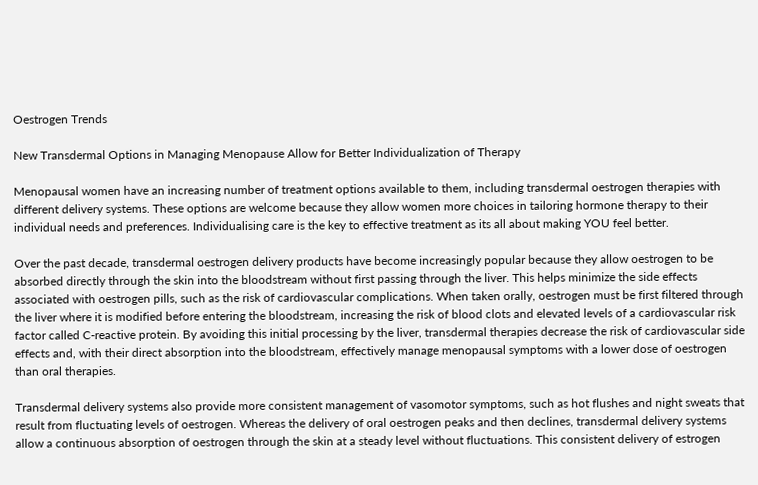Oestrogen Trends

New Transdermal Options in Managing Menopause Allow for Better Individualization of Therapy

Menopausal women have an increasing number of treatment options available to them, including transdermal oestrogen therapies with different delivery systems. These options are welcome because they allow women more choices in tailoring hormone therapy to their individual needs and preferences. Individualising care is the key to effective treatment as its all about making YOU feel better.

Over the past decade, transdermal oestrogen delivery products have become increasingly popular because they allow oestrogen to be absorbed directly through the skin into the bloodstream without first passing through the liver. This helps minimize the side effects associated with oestrogen pills, such as the risk of cardiovascular complications. When taken orally, oestrogen must be first filtered through the liver where it is modified before entering the bloodstream, increasing the risk of blood clots and elevated levels of a cardiovascular risk factor called C-reactive protein. By avoiding this initial processing by the liver, transdermal therapies decrease the risk of cardiovascular side effects and, with their direct absorption into the bloodstream, effectively manage menopausal symptoms with a lower dose of oestrogen than oral therapies.

Transdermal delivery systems also provide more consistent management of vasomotor symptoms, such as hot flushes and night sweats that result from fluctuating levels of oestrogen. Whereas the delivery of oral oestrogen peaks and then declines, transdermal delivery systems allow a continuous absorption of oestrogen through the skin at a steady level without fluctuations. This consistent delivery of estrogen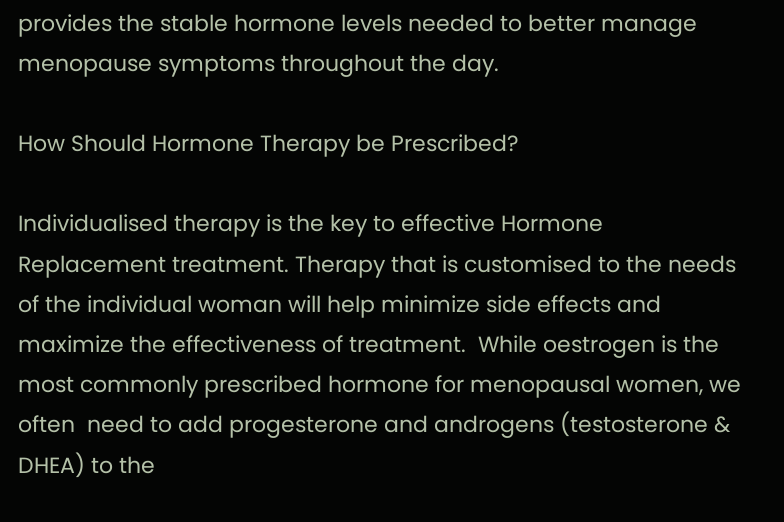provides the stable hormone levels needed to better manage menopause symptoms throughout the day.

How Should Hormone Therapy be Prescribed?

Individualised therapy is the key to effective Hormone Replacement treatment. Therapy that is customised to the needs of the individual woman will help minimize side effects and maximize the effectiveness of treatment.  While oestrogen is the most commonly prescribed hormone for menopausal women, we often  need to add progesterone and androgens (testosterone & DHEA) to the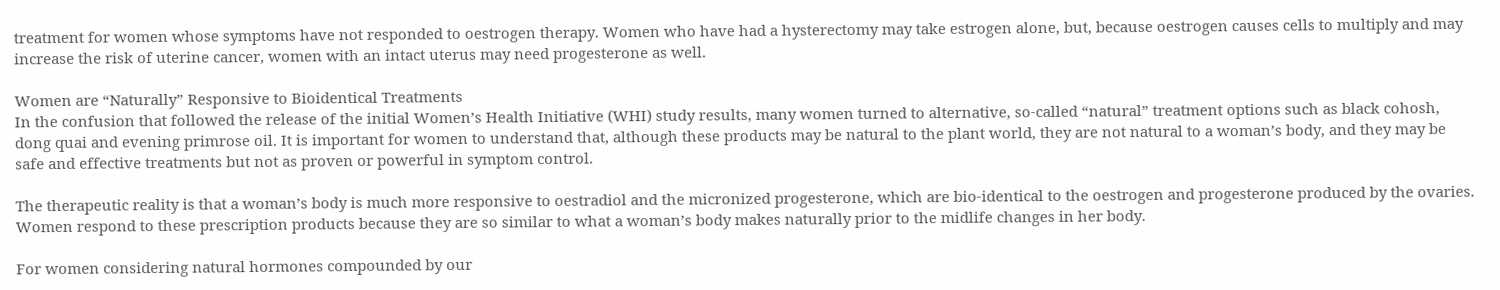treatment for women whose symptoms have not responded to oestrogen therapy. Women who have had a hysterectomy may take estrogen alone, but, because oestrogen causes cells to multiply and may increase the risk of uterine cancer, women with an intact uterus may need progesterone as well.

Women are “Naturally” Responsive to Bioidentical Treatments
In the confusion that followed the release of the initial Women’s Health Initiative (WHI) study results, many women turned to alternative, so-called “natural” treatment options such as black cohosh, dong quai and evening primrose oil. It is important for women to understand that, although these products may be natural to the plant world, they are not natural to a woman’s body, and they may be safe and effective treatments but not as proven or powerful in symptom control.

The therapeutic reality is that a woman’s body is much more responsive to oestradiol and the micronized progesterone, which are bio-identical to the oestrogen and progesterone produced by the ovaries. Women respond to these prescription products because they are so similar to what a woman’s body makes naturally prior to the midlife changes in her body.

For women considering natural hormones compounded by our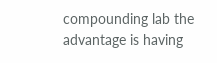compounding lab the advantage is having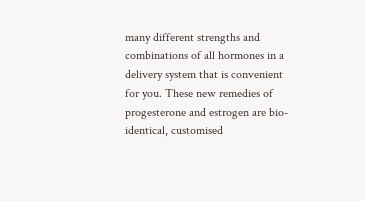many different strengths and combinations of all hormones in a delivery system that is convenient for you. These new remedies of progesterone and estrogen are bio-identical, customised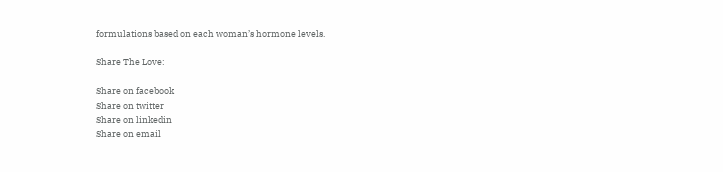formulations based on each woman’s hormone levels.

Share The Love:

Share on facebook
Share on twitter
Share on linkedin
Share on email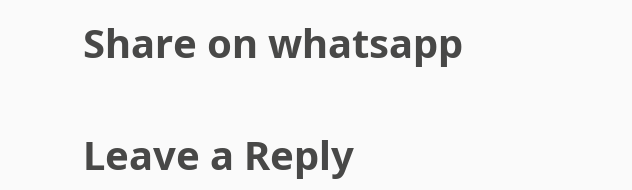Share on whatsapp

Leave a Reply